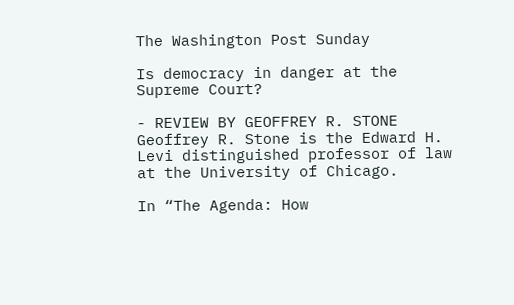The Washington Post Sunday

Is democracy in danger at the Supreme Court?

- REVIEW BY GEOFFREY R. STONE Geoffrey R. Stone is the Edward H. Levi distinguished professor of law at the University of Chicago.

In “The Agenda: How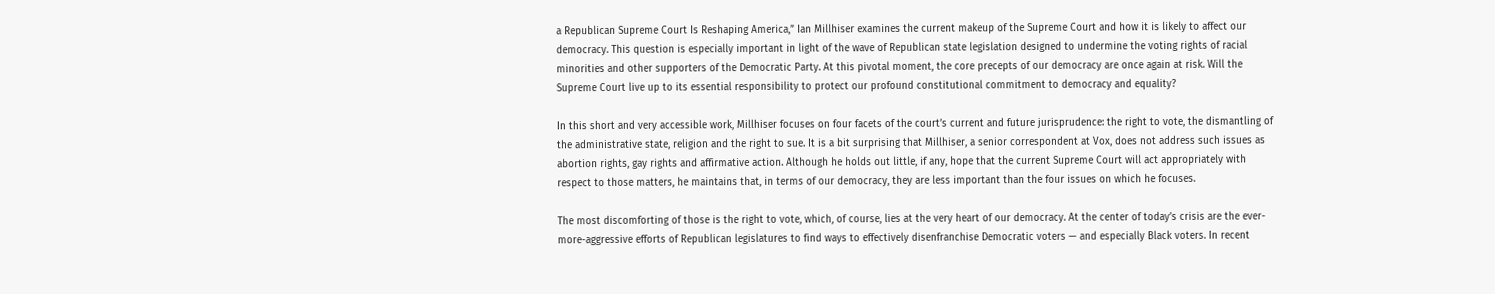a Republican Supreme Court Is Reshaping America,” Ian Millhiser examines the current makeup of the Supreme Court and how it is likely to affect our democracy. This question is especially important in light of the wave of Republican state legislation designed to undermine the voting rights of racial minorities and other supporters of the Democratic Party. At this pivotal moment, the core precepts of our democracy are once again at risk. Will the Supreme Court live up to its essential responsibility to protect our profound constitutional commitment to democracy and equality?

In this short and very accessible work, Millhiser focuses on four facets of the court’s current and future jurisprudence: the right to vote, the dismantling of the administrative state, religion and the right to sue. It is a bit surprising that Millhiser, a senior correspondent at Vox, does not address such issues as abortion rights, gay rights and affirmative action. Although he holds out little, if any, hope that the current Supreme Court will act appropriately with respect to those matters, he maintains that, in terms of our democracy, they are less important than the four issues on which he focuses.

The most discomforting of those is the right to vote, which, of course, lies at the very heart of our democracy. At the center of today’s crisis are the ever-more-aggressive efforts of Republican legislatures to find ways to effectively disenfranchise Democratic voters — and especially Black voters. In recent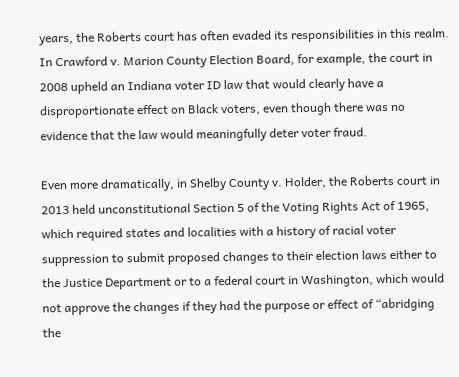years, the Roberts court has often evaded its responsibilities in this realm. In Crawford v. Marion County Election Board, for example, the court in 2008 upheld an Indiana voter ID law that would clearly have a disproportionate effect on Black voters, even though there was no evidence that the law would meaningfully deter voter fraud.

Even more dramatically, in Shelby County v. Holder, the Roberts court in 2013 held unconstitutional Section 5 of the Voting Rights Act of 1965, which required states and localities with a history of racial voter suppression to submit proposed changes to their election laws either to the Justice Department or to a federal court in Washington, which would not approve the changes if they had the purpose or effect of “abridging the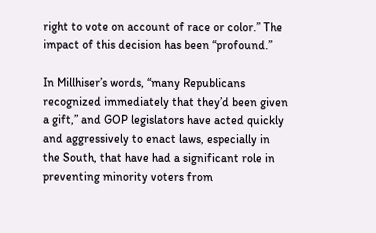right to vote on account of race or color.” The impact of this decision has been “profound.”

In Millhiser’s words, “many Republicans recognized immediately that they’d been given a gift,” and GOP legislators have acted quickly and aggressively to enact laws, especially in the South, that have had a significant role in preventing minority voters from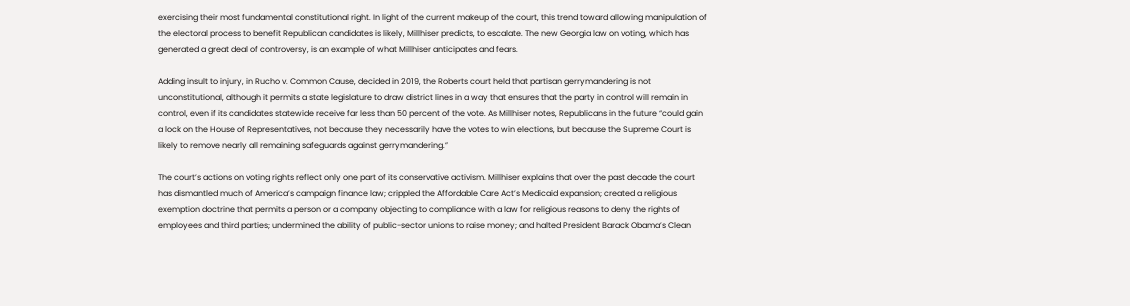exercising their most fundamental constitutional right. In light of the current makeup of the court, this trend toward allowing manipulation of the electoral process to benefit Republican candidates is likely, Millhiser predicts, to escalate. The new Georgia law on voting, which has generated a great deal of controversy, is an example of what Millhiser anticipates and fears.

Adding insult to injury, in Rucho v. Common Cause, decided in 2019, the Roberts court held that partisan gerrymandering is not unconstitutional, although it permits a state legislature to draw district lines in a way that ensures that the party in control will remain in control, even if its candidates statewide receive far less than 50 percent of the vote. As Millhiser notes, Republicans in the future “could gain a lock on the House of Representatives, not because they necessarily have the votes to win elections, but because the Supreme Court is likely to remove nearly all remaining safeguards against gerrymandering.”

The court’s actions on voting rights reflect only one part of its conservative activism. Millhiser explains that over the past decade the court has dismantled much of America’s campaign finance law; crippled the Affordable Care Act’s Medicaid expansion; created a religious exemption doctrine that permits a person or a company objecting to compliance with a law for religious reasons to deny the rights of employees and third parties; undermined the ability of public-sector unions to raise money; and halted President Barack Obama’s Clean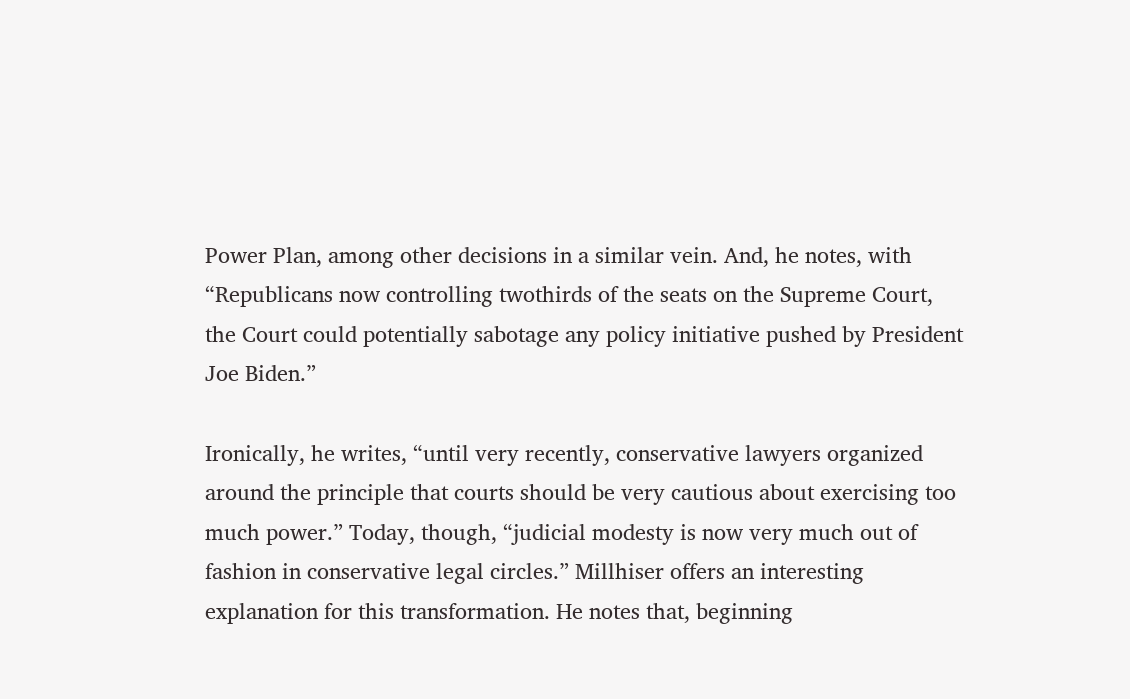Power Plan, among other decisions in a similar vein. And, he notes, with “Republicans now controlling twothirds of the seats on the Supreme Court, the Court could potentially sabotage any policy initiative pushed by President Joe Biden.”

Ironically, he writes, “until very recently, conservative lawyers organized around the principle that courts should be very cautious about exercising too much power.” Today, though, “judicial modesty is now very much out of fashion in conservative legal circles.” Millhiser offers an interesting explanation for this transformation. He notes that, beginning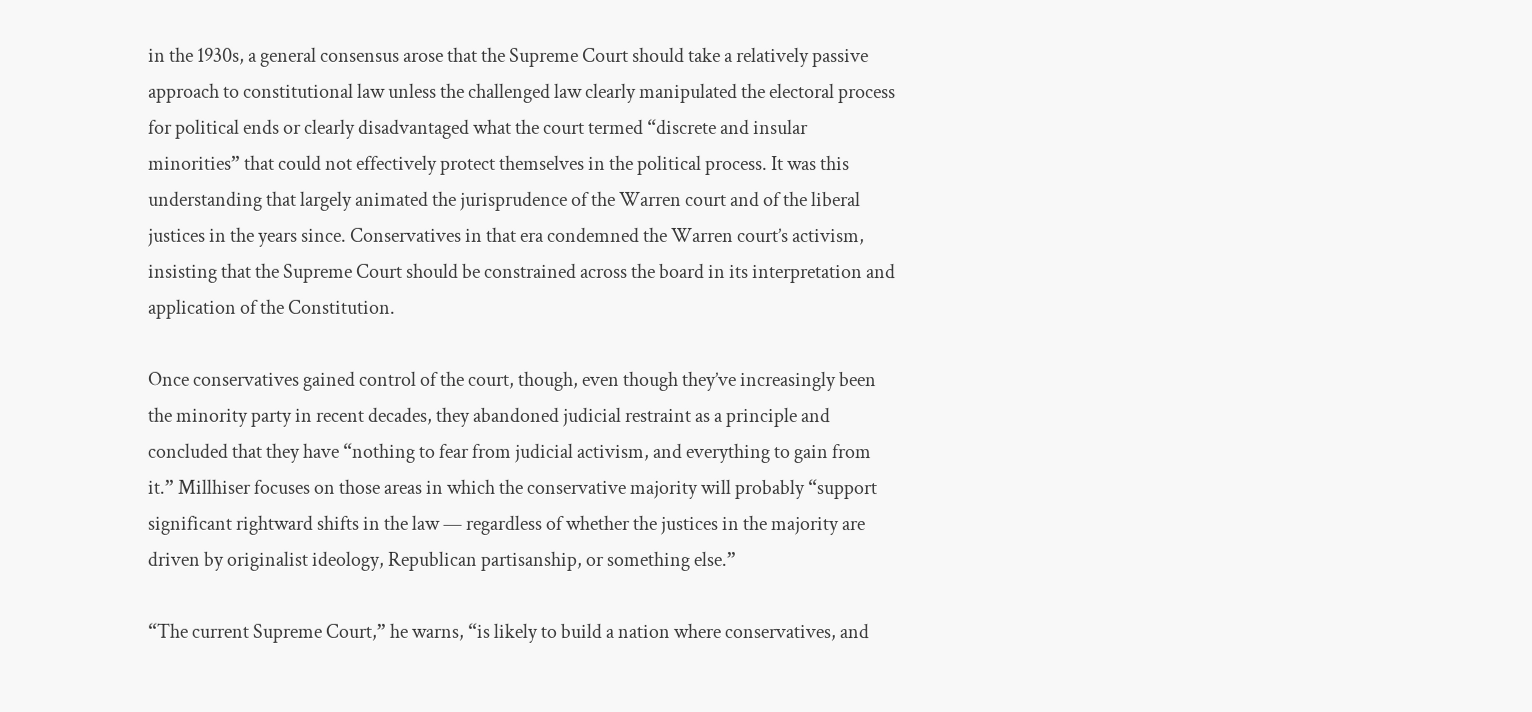in the 1930s, a general consensus arose that the Supreme Court should take a relatively passive approach to constitutional law unless the challenged law clearly manipulated the electoral process for political ends or clearly disadvantaged what the court termed “discrete and insular minorities” that could not effectively protect themselves in the political process. It was this understanding that largely animated the jurisprudence of the Warren court and of the liberal justices in the years since. Conservatives in that era condemned the Warren court’s activism, insisting that the Supreme Court should be constrained across the board in its interpretation and application of the Constitution.

Once conservatives gained control of the court, though, even though they’ve increasingly been the minority party in recent decades, they abandoned judicial restraint as a principle and concluded that they have “nothing to fear from judicial activism, and everything to gain from it.” Millhiser focuses on those areas in which the conservative majority will probably “support significant rightward shifts in the law — regardless of whether the justices in the majority are driven by originalist ideology, Republican partisanship, or something else.”

“The current Supreme Court,” he warns, “is likely to build a nation where conservatives, and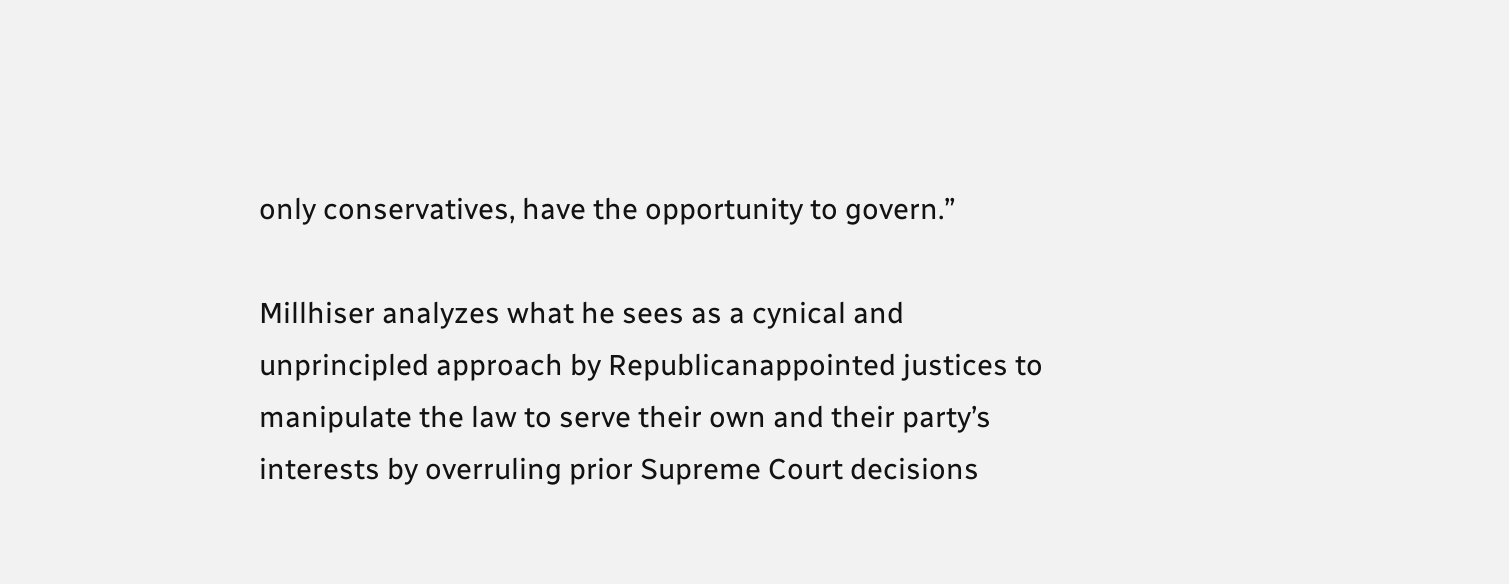only conservatives, have the opportunity to govern.”

Millhiser analyzes what he sees as a cynical and unprincipled approach by Republicanappointed justices to manipulate the law to serve their own and their party’s interests by overruling prior Supreme Court decisions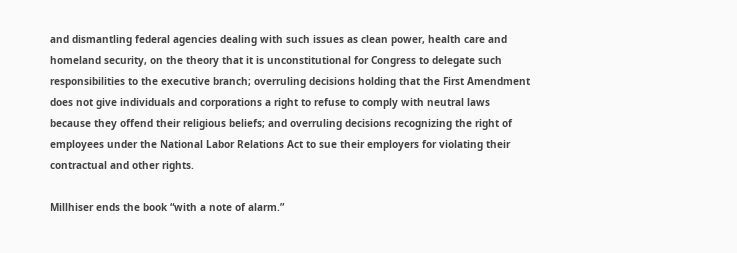and dismantling federal agencies dealing with such issues as clean power, health care and homeland security, on the theory that it is unconstitutional for Congress to delegate such responsibilities to the executive branch; overruling decisions holding that the First Amendment does not give individuals and corporations a right to refuse to comply with neutral laws because they offend their religious beliefs; and overruling decisions recognizing the right of employees under the National Labor Relations Act to sue their employers for violating their contractual and other rights.

Millhiser ends the book “with a note of alarm.”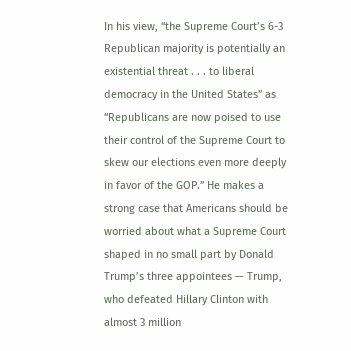In his view, “the Supreme Court’s 6-3 Republican majority is potentially an existential threat . . . to liberal democracy in the United States” as “Republicans are now poised to use their control of the Supreme Court to skew our elections even more deeply in favor of the GOP.” He makes a strong case that Americans should be worried about what a Supreme Court shaped in no small part by Donald Trump’s three appointees — Trump, who defeated Hillary Clinton with almost 3 million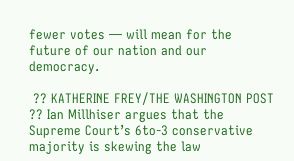fewer votes — will mean for the future of our nation and our democracy.

 ?? KATHERINE FREY/THE WASHINGTON POST ?? Ian Millhiser argues that the Supreme Court’s 6to-3 conservative majority is skewing the law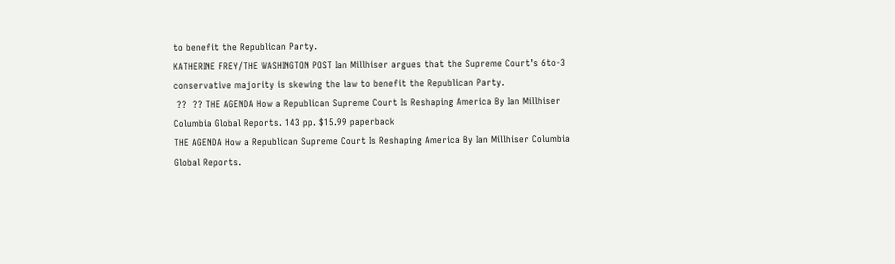to benefit the Republican Party.
KATHERINE FREY/THE WASHINGTON POST Ian Millhiser argues that the Supreme Court’s 6to-3 conservative majority is skewing the law to benefit the Republican Party.
 ??  ?? THE AGENDA How a Republican Supreme Court Is Reshaping America By Ian Millhiser Columbia Global Reports. 143 pp. $15.99 paperback
THE AGENDA How a Republican Supreme Court Is Reshaping America By Ian Millhiser Columbia Global Reports.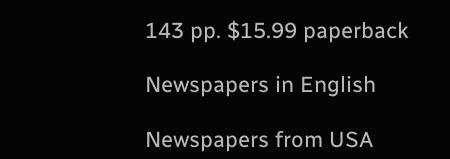143 pp. $15.99 paperback

Newspapers in English

Newspapers from USA